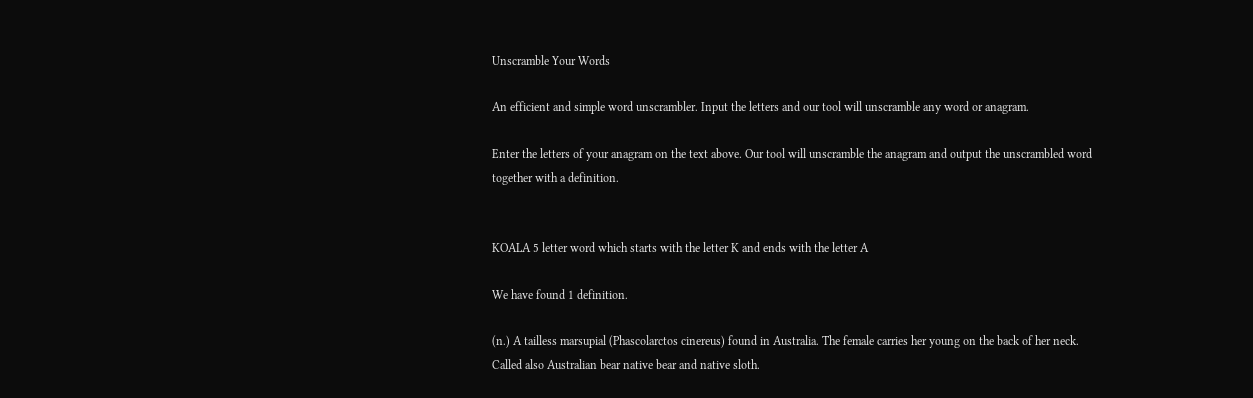Unscramble Your Words

An efficient and simple word unscrambler. Input the letters and our tool will unscramble any word or anagram.

Enter the letters of your anagram on the text above. Our tool will unscramble the anagram and output the unscrambled word together with a definition.


KOALA 5 letter word which starts with the letter K and ends with the letter A

We have found 1 definition.

(n.) A tailless marsupial (Phascolarctos cinereus) found in Australia. The female carries her young on the back of her neck. Called also Australian bear native bear and native sloth.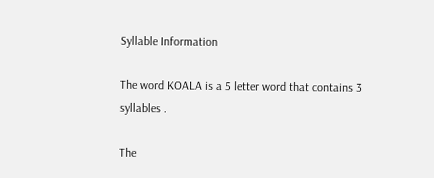Syllable Information

The word KOALA is a 5 letter word that contains 3 syllables .

The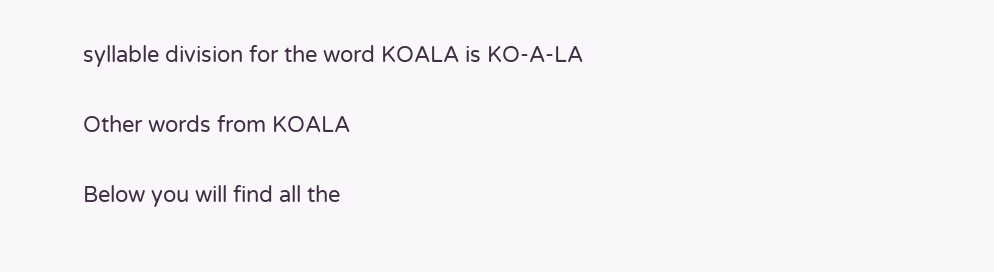syllable division for the word KOALA is KO-A-LA

Other words from KOALA

Below you will find all the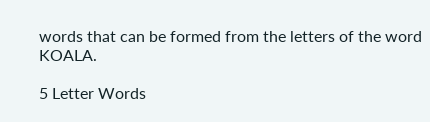words that can be formed from the letters of the word KOALA.

5 Letter Words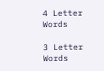4 Letter Words

3 Letter Words